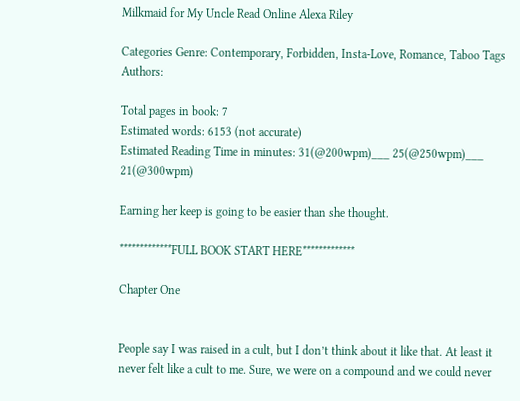Milkmaid for My Uncle Read Online Alexa Riley

Categories Genre: Contemporary, Forbidden, Insta-Love, Romance, Taboo Tags Authors:

Total pages in book: 7
Estimated words: 6153 (not accurate)
Estimated Reading Time in minutes: 31(@200wpm)___ 25(@250wpm)___ 21(@300wpm)

Earning her keep is going to be easier than she thought.

*************FULL BOOK START HERE*************

Chapter One


People say I was raised in a cult, but I don’t think about it like that. At least it never felt like a cult to me. Sure, we were on a compound and we could never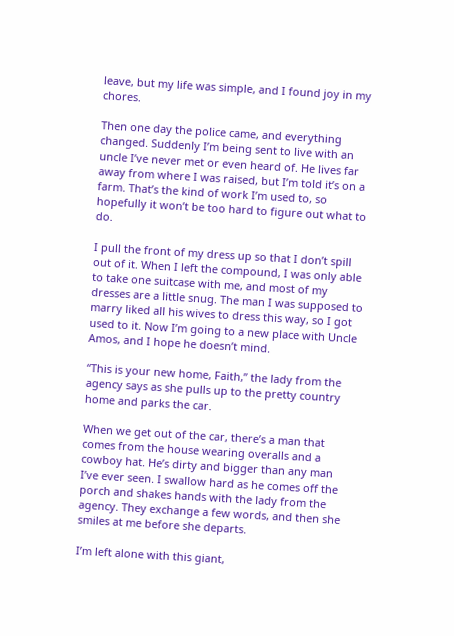leave, but my life was simple, and I found joy in my chores.

Then one day the police came, and everything changed. Suddenly I’m being sent to live with an uncle I’ve never met or even heard of. He lives far away from where I was raised, but I’m told it’s on a farm. That’s the kind of work I’m used to, so hopefully it won’t be too hard to figure out what to do.

I pull the front of my dress up so that I don’t spill out of it. When I left the compound, I was only able to take one suitcase with me, and most of my dresses are a little snug. The man I was supposed to marry liked all his wives to dress this way, so I got used to it. Now I’m going to a new place with Uncle Amos, and I hope he doesn’t mind.

“This is your new home, Faith,” the lady from the agency says as she pulls up to the pretty country home and parks the car.

When we get out of the car, there’s a man that comes from the house wearing overalls and a cowboy hat. He’s dirty and bigger than any man I’ve ever seen. I swallow hard as he comes off the porch and shakes hands with the lady from the agency. They exchange a few words, and then she smiles at me before she departs.

I’m left alone with this giant,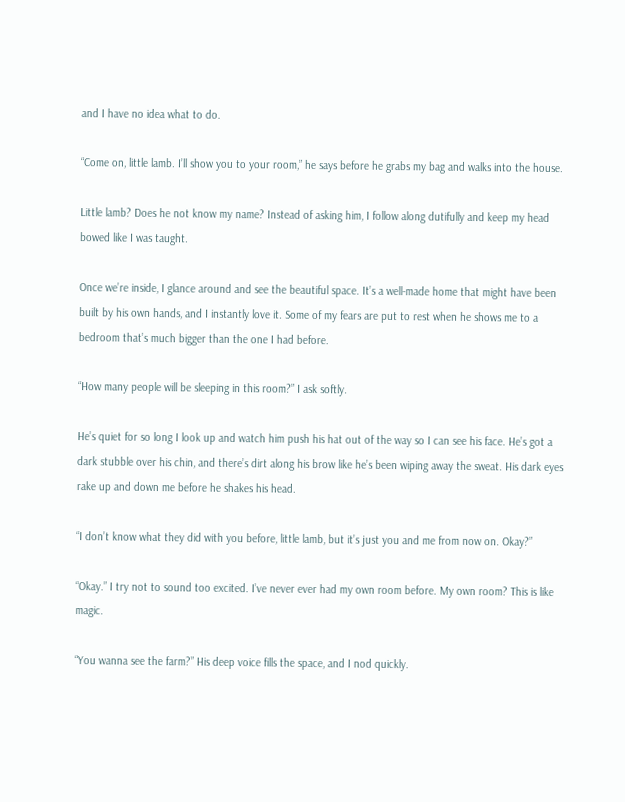and I have no idea what to do.

“Come on, little lamb. I’ll show you to your room,” he says before he grabs my bag and walks into the house.

Little lamb? Does he not know my name? Instead of asking him, I follow along dutifully and keep my head bowed like I was taught.

Once we’re inside, I glance around and see the beautiful space. It’s a well-made home that might have been built by his own hands, and I instantly love it. Some of my fears are put to rest when he shows me to a bedroom that’s much bigger than the one I had before.

“How many people will be sleeping in this room?” I ask softly.

He’s quiet for so long I look up and watch him push his hat out of the way so I can see his face. He’s got a dark stubble over his chin, and there’s dirt along his brow like he’s been wiping away the sweat. His dark eyes rake up and down me before he shakes his head.

“I don’t know what they did with you before, little lamb, but it’s just you and me from now on. Okay?”

“Okay.” I try not to sound too excited. I’ve never ever had my own room before. My own room? This is like magic.

“You wanna see the farm?” His deep voice fills the space, and I nod quickly.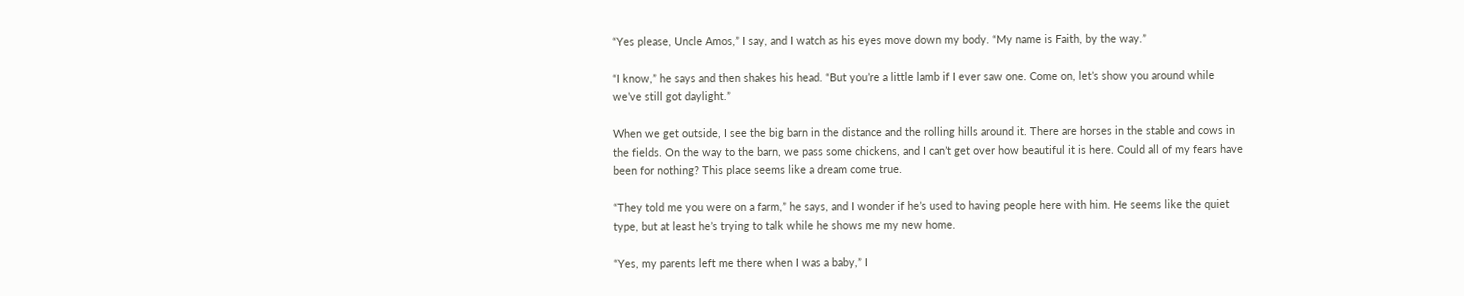“Yes please, Uncle Amos,” I say, and I watch as his eyes move down my body. “My name is Faith, by the way.”

“I know,” he says and then shakes his head. “But you’re a little lamb if I ever saw one. Come on, let’s show you around while we’ve still got daylight.”

When we get outside, I see the big barn in the distance and the rolling hills around it. There are horses in the stable and cows in the fields. On the way to the barn, we pass some chickens, and I can’t get over how beautiful it is here. Could all of my fears have been for nothing? This place seems like a dream come true.

“They told me you were on a farm,” he says, and I wonder if he’s used to having people here with him. He seems like the quiet type, but at least he’s trying to talk while he shows me my new home.

“Yes, my parents left me there when I was a baby,” I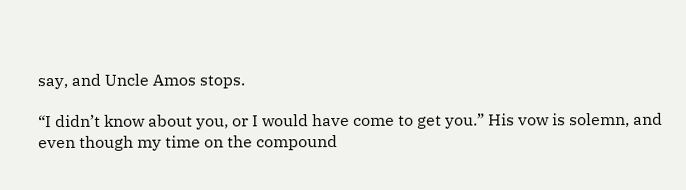say, and Uncle Amos stops.

“I didn’t know about you, or I would have come to get you.” His vow is solemn, and even though my time on the compound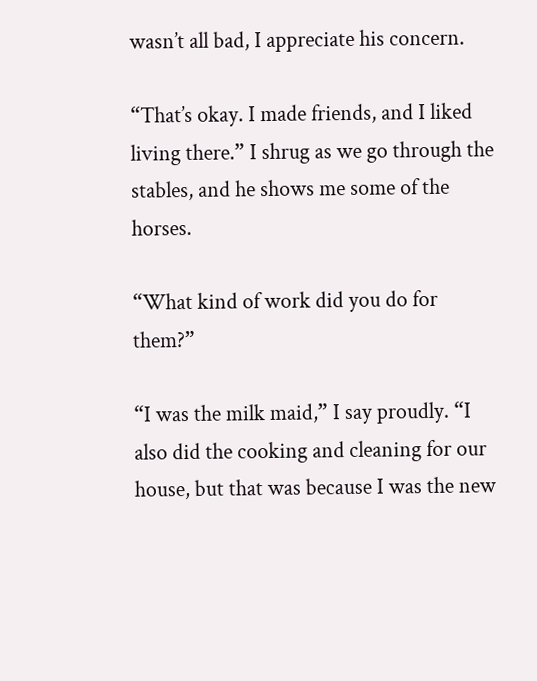wasn’t all bad, I appreciate his concern.

“That’s okay. I made friends, and I liked living there.” I shrug as we go through the stables, and he shows me some of the horses.

“What kind of work did you do for them?”

“I was the milk maid,” I say proudly. “I also did the cooking and cleaning for our house, but that was because I was the new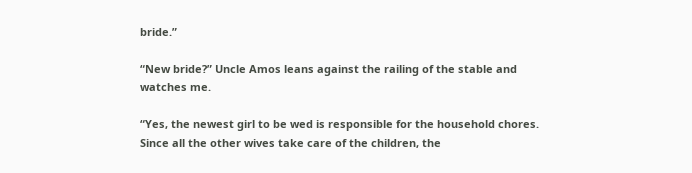bride.”

“New bride?” Uncle Amos leans against the railing of the stable and watches me.

“Yes, the newest girl to be wed is responsible for the household chores. Since all the other wives take care of the children, the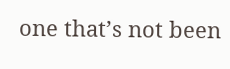one that’s not been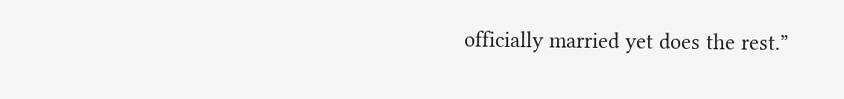officially married yet does the rest.”